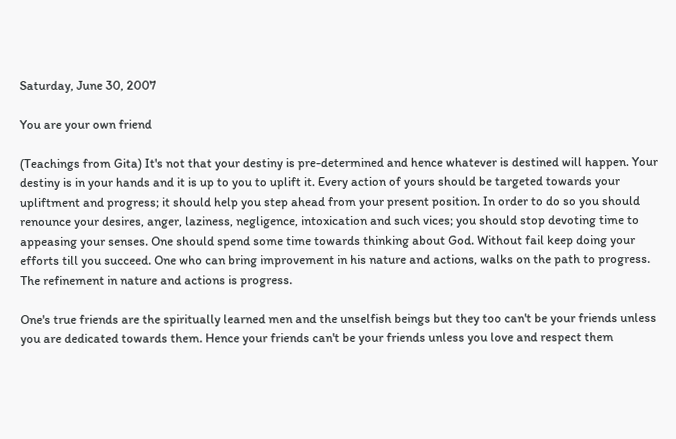Saturday, June 30, 2007

You are your own friend

(Teachings from Gita) It's not that your destiny is pre-determined and hence whatever is destined will happen. Your destiny is in your hands and it is up to you to uplift it. Every action of yours should be targeted towards your upliftment and progress; it should help you step ahead from your present position. In order to do so you should renounce your desires, anger, laziness, negligence, intoxication and such vices; you should stop devoting time to appeasing your senses. One should spend some time towards thinking about God. Without fail keep doing your efforts till you succeed. One who can bring improvement in his nature and actions, walks on the path to progress. The refinement in nature and actions is progress.

One's true friends are the spiritually learned men and the unselfish beings but they too can't be your friends unless you are dedicated towards them. Hence your friends can't be your friends unless you love and respect them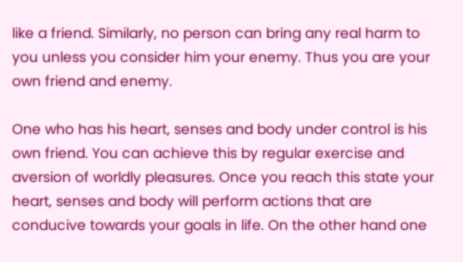like a friend. Similarly, no person can bring any real harm to you unless you consider him your enemy. Thus you are your own friend and enemy.

One who has his heart, senses and body under control is his own friend. You can achieve this by regular exercise and aversion of worldly pleasures. Once you reach this state your heart, senses and body will perform actions that are conducive towards your goals in life. On the other hand one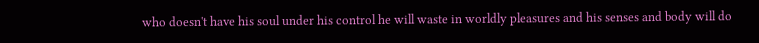who doesn't have his soul under his control he will waste in worldly pleasures and his senses and body will do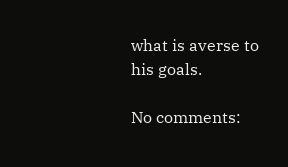what is averse to his goals.

No comments: